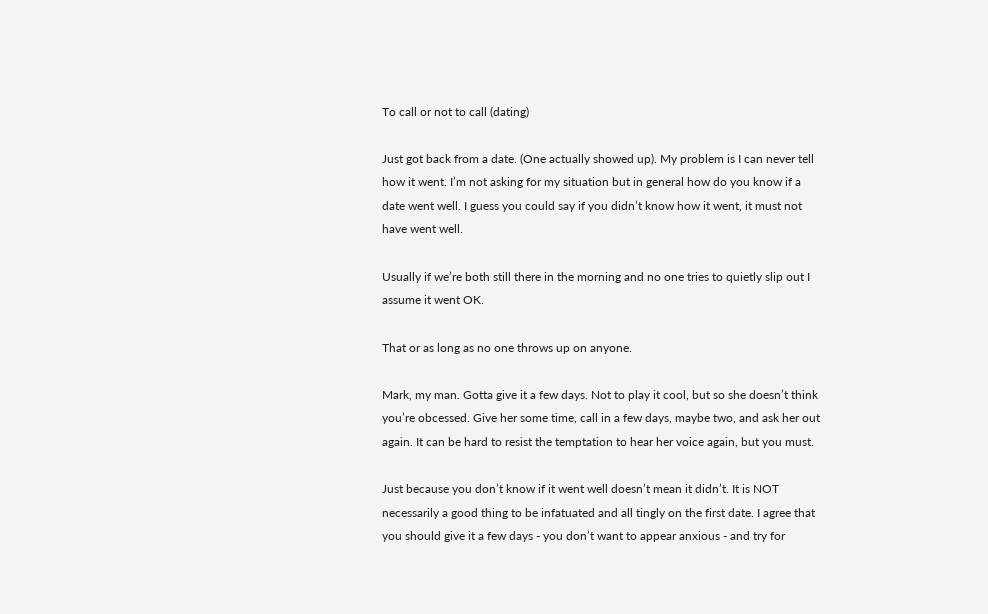To call or not to call (dating)

Just got back from a date. (One actually showed up). My problem is I can never tell how it went. I’m not asking for my situation but in general how do you know if a date went well. I guess you could say if you didn’t know how it went, it must not have went well.

Usually if we’re both still there in the morning and no one tries to quietly slip out I assume it went OK.

That or as long as no one throws up on anyone.

Mark, my man. Gotta give it a few days. Not to play it cool, but so she doesn’t think you’re obcessed. Give her some time, call in a few days, maybe two, and ask her out again. It can be hard to resist the temptation to hear her voice again, but you must.

Just because you don’t know if it went well doesn’t mean it didn’t. It is NOT necessarily a good thing to be infatuated and all tingly on the first date. I agree that you should give it a few days - you don’t want to appear anxious - and try for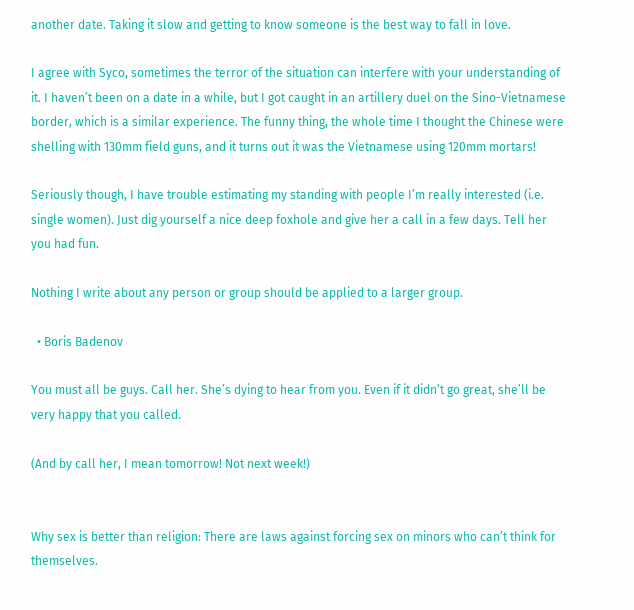another date. Taking it slow and getting to know someone is the best way to fall in love.

I agree with Syco, sometimes the terror of the situation can interfere with your understanding of it. I haven’t been on a date in a while, but I got caught in an artillery duel on the Sino-Vietnamese border, which is a similar experience. The funny thing, the whole time I thought the Chinese were shelling with 130mm field guns, and it turns out it was the Vietnamese using 120mm mortars!

Seriously though, I have trouble estimating my standing with people I’m really interested (i.e. single women). Just dig yourself a nice deep foxhole and give her a call in a few days. Tell her you had fun.

Nothing I write about any person or group should be applied to a larger group.

  • Boris Badenov

You must all be guys. Call her. She’s dying to hear from you. Even if it didn’t go great, she’ll be very happy that you called.

(And by call her, I mean tomorrow! Not next week!)


Why sex is better than religion: There are laws against forcing sex on minors who can’t think for themselves.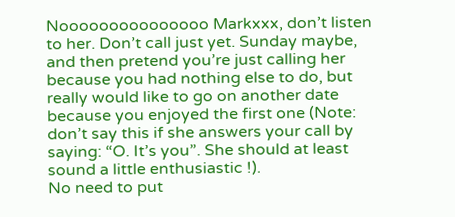Nooooooooooooooo Markxxx, don’t listen to her. Don’t call just yet. Sunday maybe, and then pretend you’re just calling her because you had nothing else to do, but really would like to go on another date because you enjoyed the first one (Note: don’t say this if she answers your call by saying: “O. It’s you”. She should at least sound a little enthusiastic !).
No need to put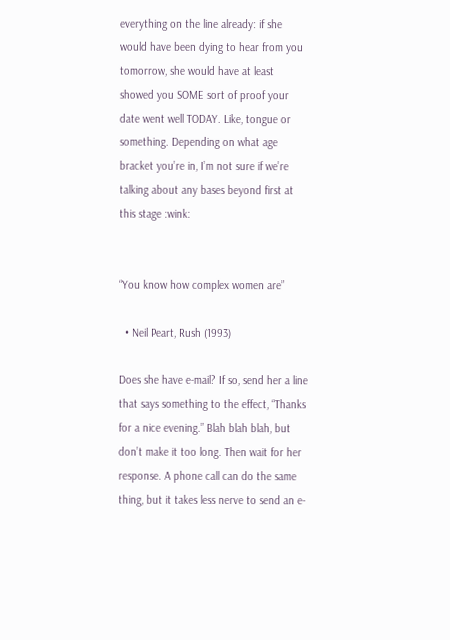everything on the line already: if she would have been dying to hear from you tomorrow, she would have at least showed you SOME sort of proof your date went well TODAY. Like, tongue or something. Depending on what age bracket you’re in, I’m not sure if we’re talking about any bases beyond first at this stage :wink:


“You know how complex women are”

  • Neil Peart, Rush (1993)

Does she have e-mail? If so, send her a line that says something to the effect, “Thanks for a nice evening.” Blah blah blah, but don’t make it too long. Then wait for her response. A phone call can do the same thing, but it takes less nerve to send an e-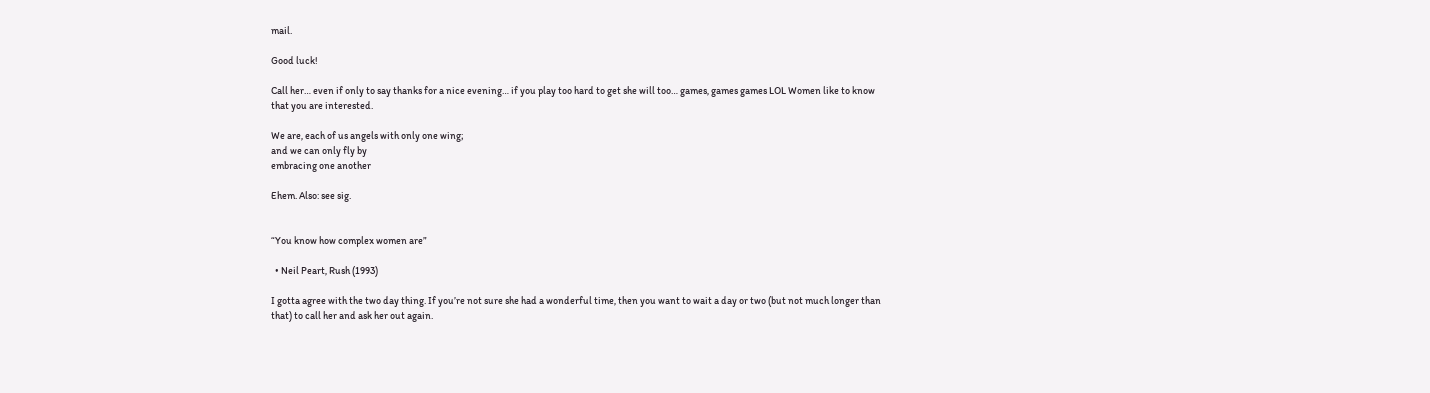mail.

Good luck!

Call her… even if only to say thanks for a nice evening… if you play too hard to get she will too… games, games games LOL Women like to know that you are interested.

We are, each of us angels with only one wing;
and we can only fly by
embracing one another

Ehem. Also: see sig.


“You know how complex women are”

  • Neil Peart, Rush (1993)

I gotta agree with the two day thing. If you’re not sure she had a wonderful time, then you want to wait a day or two (but not much longer than that) to call her and ask her out again.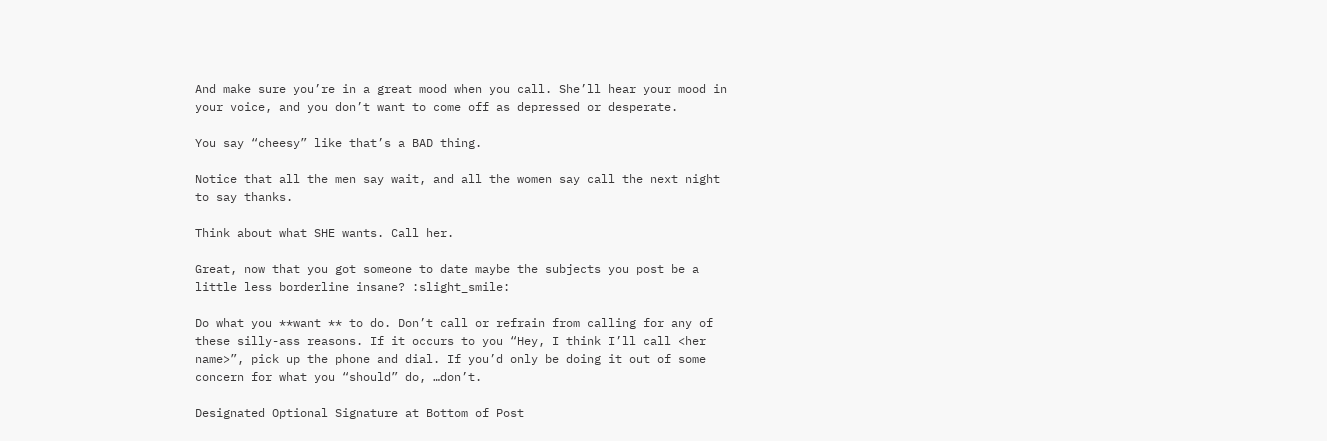And make sure you’re in a great mood when you call. She’ll hear your mood in your voice, and you don’t want to come off as depressed or desperate.

You say “cheesy” like that’s a BAD thing.

Notice that all the men say wait, and all the women say call the next night to say thanks.

Think about what SHE wants. Call her.

Great, now that you got someone to date maybe the subjects you post be a little less borderline insane? :slight_smile:

Do what you **want ** to do. Don’t call or refrain from calling for any of these silly-ass reasons. If it occurs to you “Hey, I think I’ll call <her name>”, pick up the phone and dial. If you’d only be doing it out of some concern for what you “should” do, …don’t.

Designated Optional Signature at Bottom of Post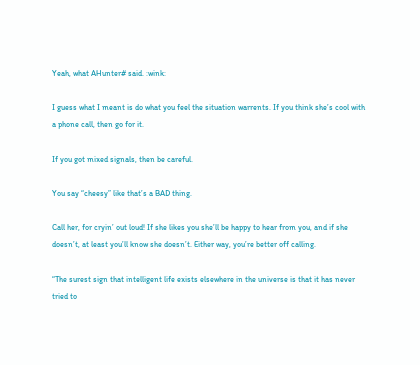Yeah, what AHunter# said. :wink:

I guess what I meant is do what you feel the situation warrents. If you think she’s cool with a phone call, then go for it.

If you got mixed signals, then be careful.

You say “cheesy” like that’s a BAD thing.

Call her, for cryin’ out loud! If she likes you she’ll be happy to hear from you, and if she doesn’t, at least you’ll know she doesn’t. Either way, you’re better off calling.

“The surest sign that intelligent life exists elsewhere in the universe is that it has never tried to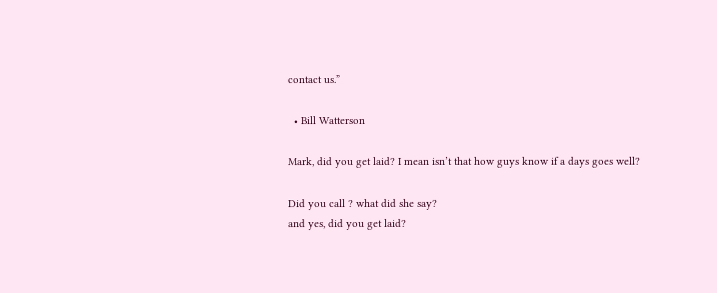contact us.”

  • Bill Watterson

Mark, did you get laid? I mean isn’t that how guys know if a days goes well?

Did you call ? what did she say?
and yes, did you get laid?